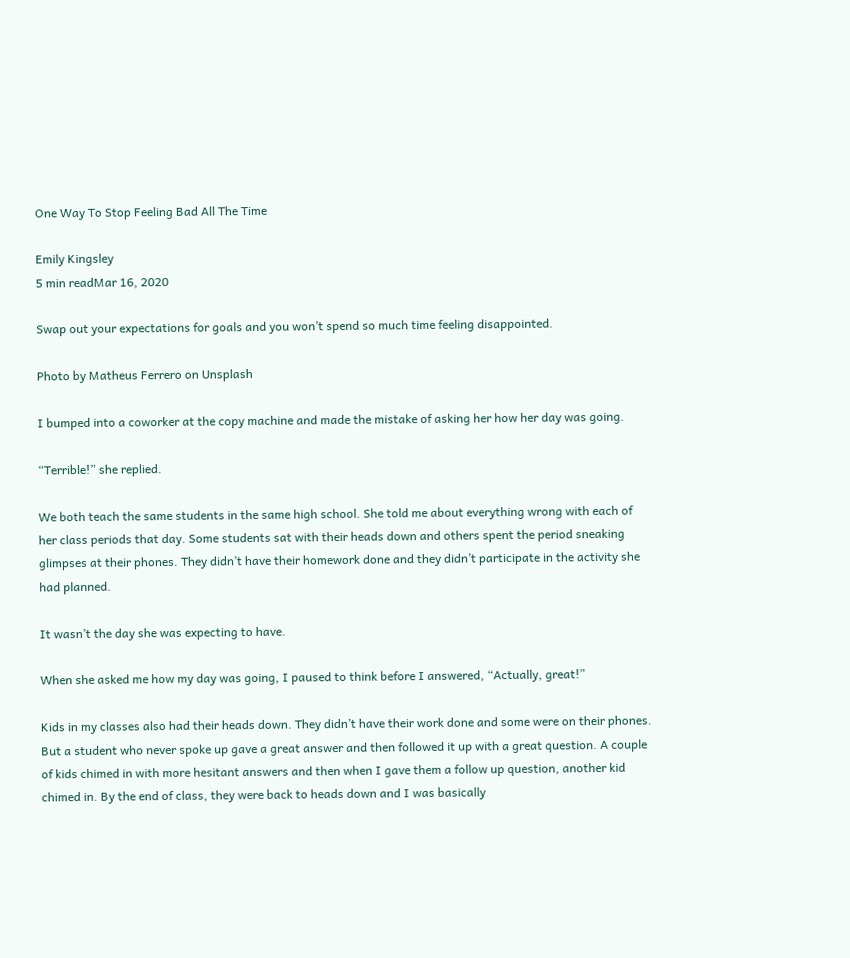One Way To Stop Feeling Bad All The Time

Emily Kingsley
5 min readMar 16, 2020

Swap out your expectations for goals and you won’t spend so much time feeling disappointed.

Photo by Matheus Ferrero on Unsplash

I bumped into a coworker at the copy machine and made the mistake of asking her how her day was going.

“Terrible!” she replied.

We both teach the same students in the same high school. She told me about everything wrong with each of her class periods that day. Some students sat with their heads down and others spent the period sneaking glimpses at their phones. They didn’t have their homework done and they didn’t participate in the activity she had planned.

It wasn’t the day she was expecting to have.

When she asked me how my day was going, I paused to think before I answered, “Actually, great!”

Kids in my classes also had their heads down. They didn’t have their work done and some were on their phones. But a student who never spoke up gave a great answer and then followed it up with a great question. A couple of kids chimed in with more hesitant answers and then when I gave them a follow up question, another kid chimed in. By the end of class, they were back to heads down and I was basically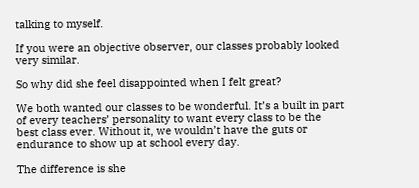talking to myself.

If you were an objective observer, our classes probably looked very similar.

So why did she feel disappointed when I felt great?

We both wanted our classes to be wonderful. It’s a built in part of every teachers’ personality to want every class to be the best class ever. Without it, we wouldn’t have the guts or endurance to show up at school every day.

The difference is she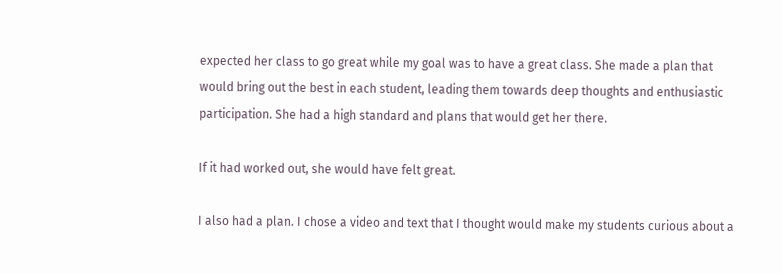expected her class to go great while my goal was to have a great class. She made a plan that would bring out the best in each student, leading them towards deep thoughts and enthusiastic participation. She had a high standard and plans that would get her there.

If it had worked out, she would have felt great.

I also had a plan. I chose a video and text that I thought would make my students curious about a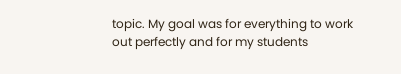topic. My goal was for everything to work out perfectly and for my students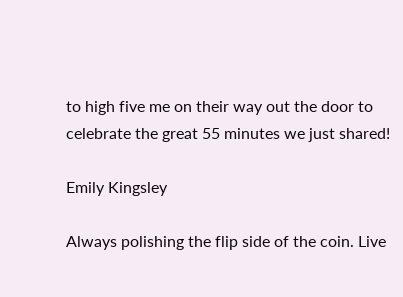to high five me on their way out the door to celebrate the great 55 minutes we just shared!

Emily Kingsley

Always polishing the flip side of the coin. Live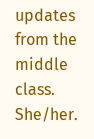updates from the middle class. She/her.